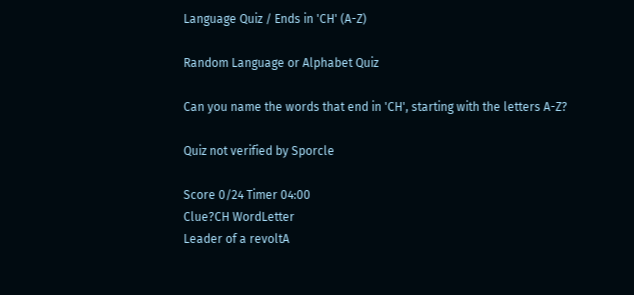Language Quiz / Ends in 'CH' (A-Z)

Random Language or Alphabet Quiz

Can you name the words that end in 'CH', starting with the letters A-Z?

Quiz not verified by Sporcle

Score 0/24 Timer 04:00
Clue?CH WordLetter
Leader of a revoltA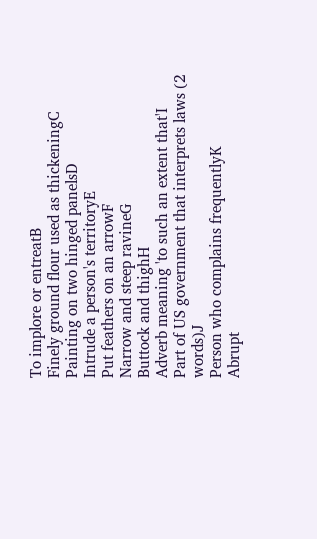To implore or entreatB
Finely ground flour used as thickeningC
Painting on two hinged panelsD
Intrude a person's territoryE
Put feathers on an arrowF
Narrow and steep ravineG
Buttock and thighH
Adverb meaning 'to such an extent that'I
Part of US government that interprets laws (2 words)J
Person who complains frequentlyK
Abrupt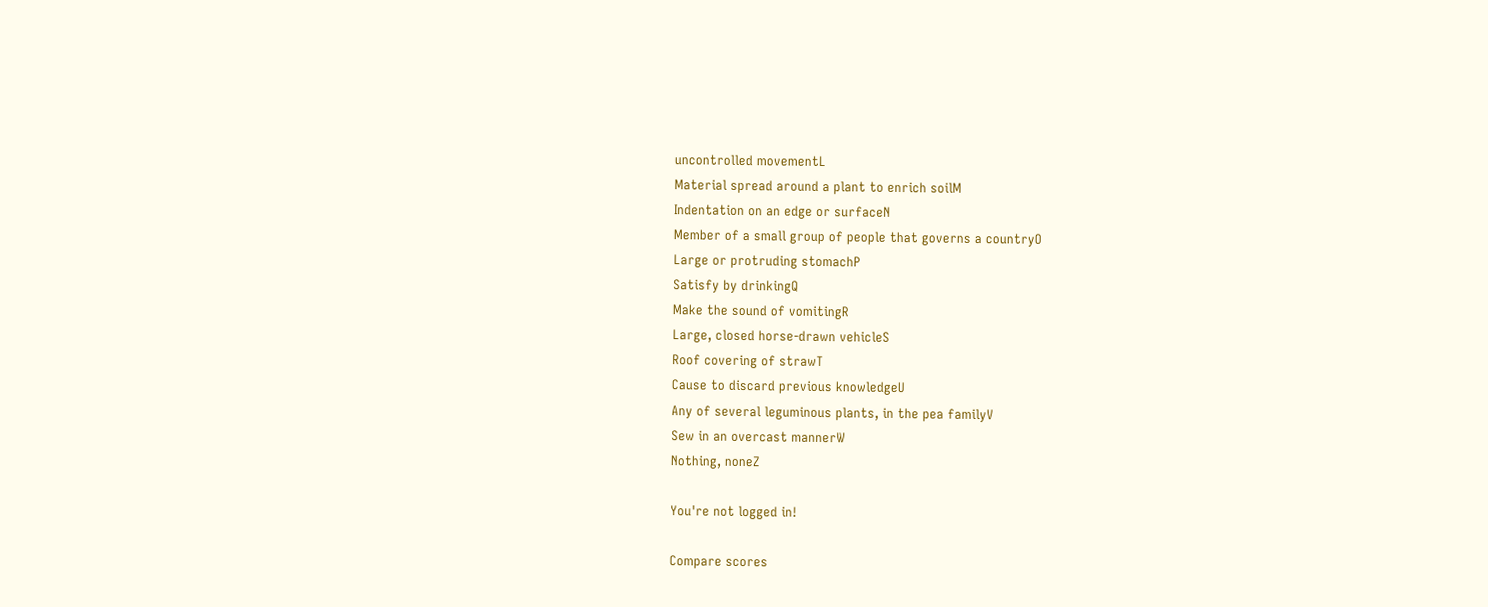uncontrolled movementL
Material spread around a plant to enrich soilM
Indentation on an edge or surfaceN
Member of a small group of people that governs a countryO
Large or protruding stomachP
Satisfy by drinkingQ
Make the sound of vomitingR
Large, closed horse-drawn vehicleS
Roof covering of strawT
Cause to discard previous knowledgeU
Any of several leguminous plants, in the pea familyV
Sew in an overcast mannerW
Nothing, noneZ

You're not logged in!

Compare scores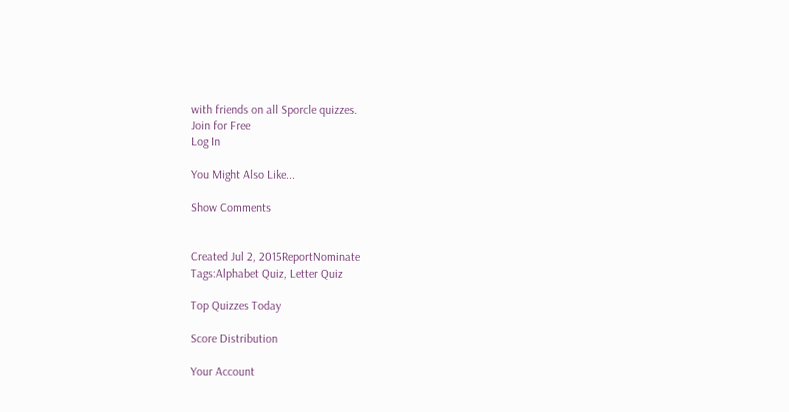with friends on all Sporcle quizzes.
Join for Free
Log In

You Might Also Like...

Show Comments


Created Jul 2, 2015ReportNominate
Tags:Alphabet Quiz, Letter Quiz

Top Quizzes Today

Score Distribution

Your Account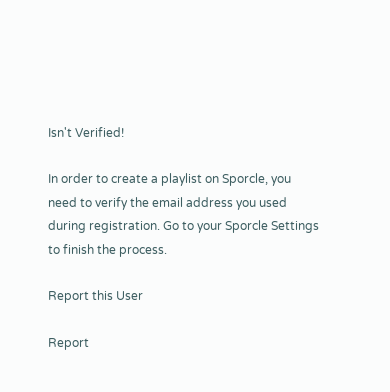Isn't Verified!

In order to create a playlist on Sporcle, you need to verify the email address you used during registration. Go to your Sporcle Settings to finish the process.

Report this User

Report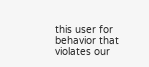this user for behavior that violates our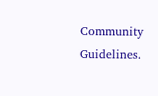Community Guidelines.